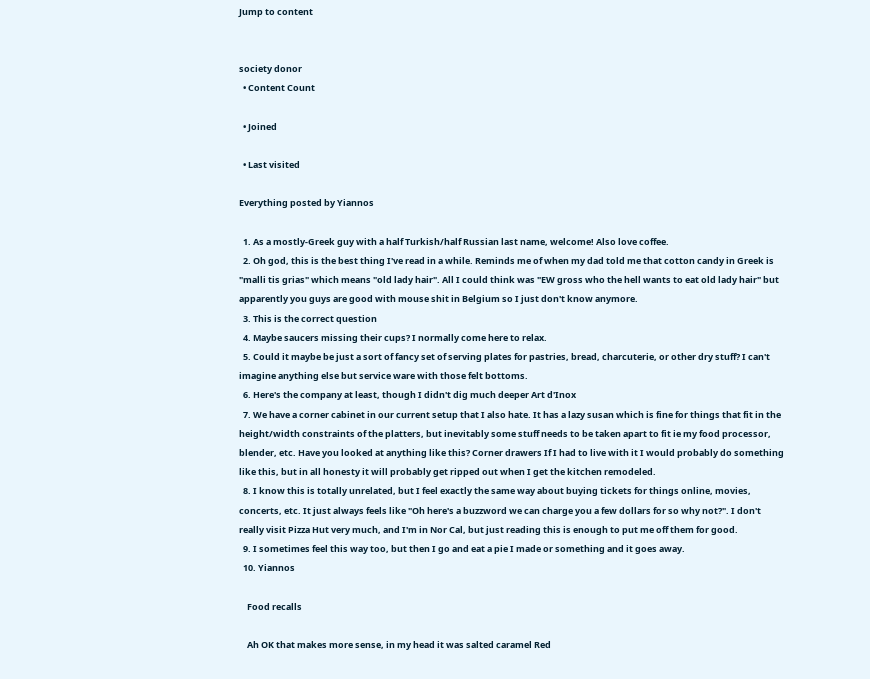Jump to content


society donor
  • Content Count

  • Joined

  • Last visited

Everything posted by Yiannos

  1. As a mostly-Greek guy with a half Turkish/half Russian last name, welcome! Also love coffee.
  2. Oh god, this is the best thing I've read in a while. Reminds me of when my dad told me that cotton candy in Greek is "malli tis grias" which means "old lady hair". All I could think was "EW gross who the hell wants to eat old lady hair" but apparently you guys are good with mouse shit in Belgium so I just don't know anymore.
  3. This is the correct question
  4. Maybe saucers missing their cups? I normally come here to relax.
  5. Could it maybe be just a sort of fancy set of serving plates for pastries, bread, charcuterie, or other dry stuff? I can't imagine anything else but service ware with those felt bottoms.
  6. Here's the company at least, though I didn't dig much deeper Art d'Inox
  7. We have a corner cabinet in our current setup that I also hate. It has a lazy susan which is fine for things that fit in the height/width constraints of the platters, but inevitably some stuff needs to be taken apart to fit ie my food processor, blender, etc. Have you looked at anything like this? Corner drawers If I had to live with it I would probably do something like this, but in all honesty it will probably get ripped out when I get the kitchen remodeled.
  8. I know this is totally unrelated, but I feel exactly the same way about buying tickets for things online, movies, concerts, etc. It just always feels like "Oh here's a buzzword we can charge you a few dollars for so why not?". I don't really visit Pizza Hut very much, and I'm in Nor Cal, but just reading this is enough to put me off them for good.
  9. I sometimes feel this way too, but then I go and eat a pie I made or something and it goes away.
  10. Yiannos

    Food recalls

    Ah OK that makes more sense, in my head it was salted caramel Red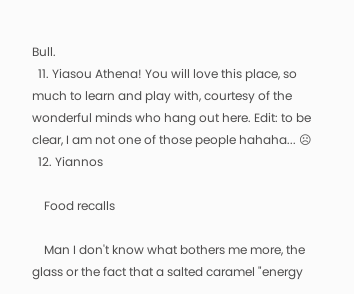Bull.
  11. Yiasou Athena! You will love this place, so much to learn and play with, courtesy of the wonderful minds who hang out here. Edit: to be clear, I am not one of those people hahaha... ☹
  12. Yiannos

    Food recalls

    Man I don't know what bothers me more, the glass or the fact that a salted caramel "energy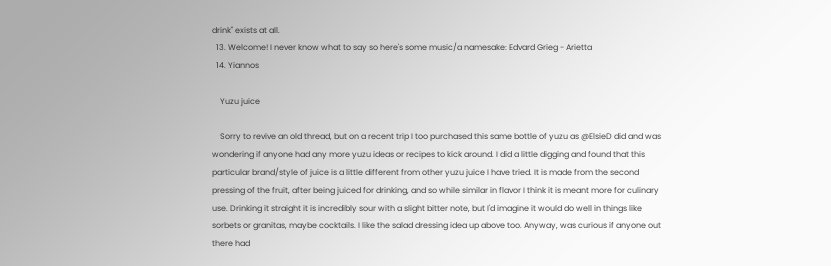drink" exists at all.
  13. Welcome! I never know what to say so here's some music/a namesake: Edvard Grieg - Arietta
  14. Yiannos

    Yuzu juice

    Sorry to revive an old thread, but on a recent trip I too purchased this same bottle of yuzu as @ElsieD did and was wondering if anyone had any more yuzu ideas or recipes to kick around. I did a little digging and found that this particular brand/style of juice is a little different from other yuzu juice I have tried. It is made from the second pressing of the fruit, after being juiced for drinking, and so while similar in flavor I think it is meant more for culinary use. Drinking it straight it is incredibly sour with a slight bitter note, but I'd imagine it would do well in things like sorbets or granitas, maybe cocktails. I like the salad dressing idea up above too. Anyway, was curious if anyone out there had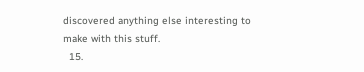discovered anything else interesting to make with this stuff.
  15.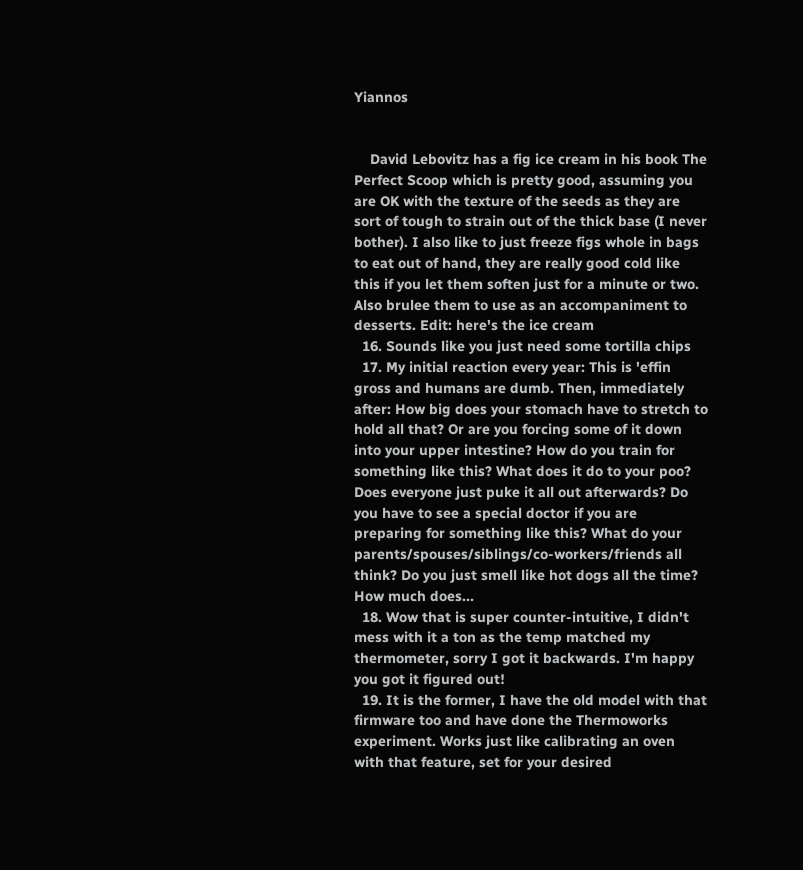Yiannos


    David Lebovitz has a fig ice cream in his book The Perfect Scoop which is pretty good, assuming you are OK with the texture of the seeds as they are sort of tough to strain out of the thick base (I never bother). I also like to just freeze figs whole in bags to eat out of hand, they are really good cold like this if you let them soften just for a minute or two. Also brulee them to use as an accompaniment to desserts. Edit: here's the ice cream
  16. Sounds like you just need some tortilla chips
  17. My initial reaction every year: This is 'effin gross and humans are dumb. Then, immediately after: How big does your stomach have to stretch to hold all that? Or are you forcing some of it down into your upper intestine? How do you train for something like this? What does it do to your poo? Does everyone just puke it all out afterwards? Do you have to see a special doctor if you are preparing for something like this? What do your parents/spouses/siblings/co-workers/friends all think? Do you just smell like hot dogs all the time? How much does...
  18. Wow that is super counter-intuitive, I didn't mess with it a ton as the temp matched my thermometer, sorry I got it backwards. I'm happy you got it figured out!
  19. It is the former, I have the old model with that firmware too and have done the Thermoworks experiment. Works just like calibrating an oven with that feature, set for your desired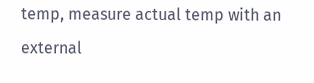temp, measure actual temp with an external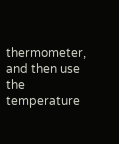thermometer, and then use the temperature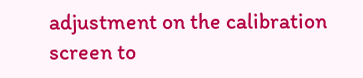adjustment on the calibration screen to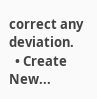correct any deviation.
  • Create New...